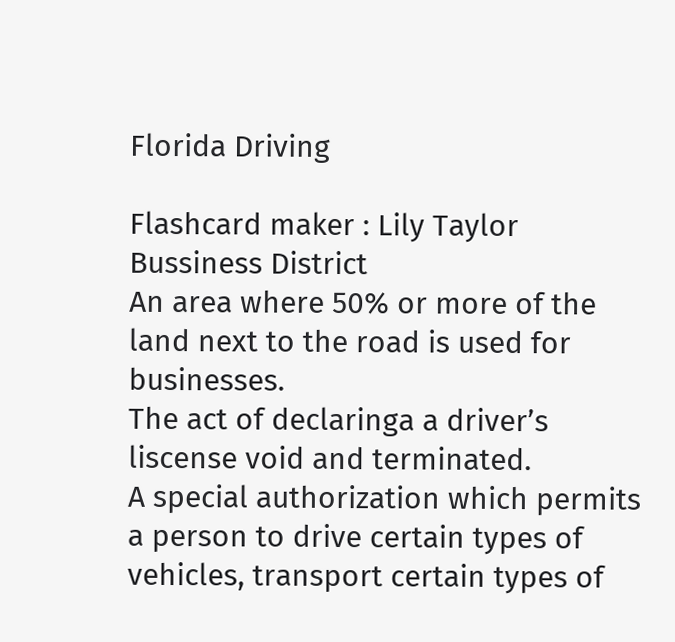Florida Driving

Flashcard maker : Lily Taylor
Bussiness District
An area where 50% or more of the land next to the road is used for businesses.
The act of declaringa a driver’s liscense void and terminated.
A special authorization which permits a person to drive certain types of vehicles, transport certain types of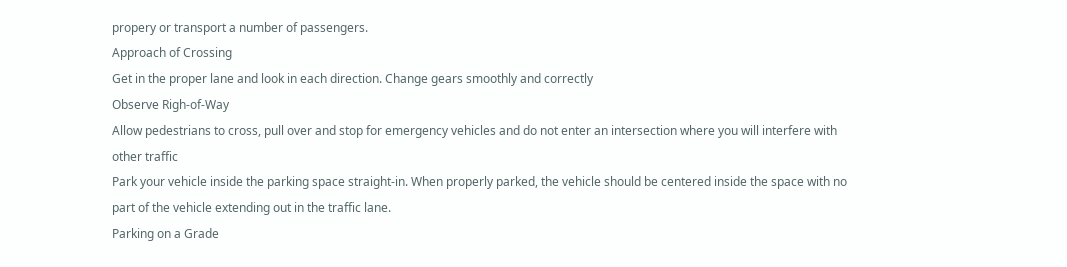propery or transport a number of passengers.
Approach of Crossing
Get in the proper lane and look in each direction. Change gears smoothly and correctly
Observe Righ-of-Way
Allow pedestrians to cross, pull over and stop for emergency vehicles and do not enter an intersection where you will interfere with other traffic
Park your vehicle inside the parking space straight-in. When properly parked, the vehicle should be centered inside the space with no part of the vehicle extending out in the traffic lane.
Parking on a Grade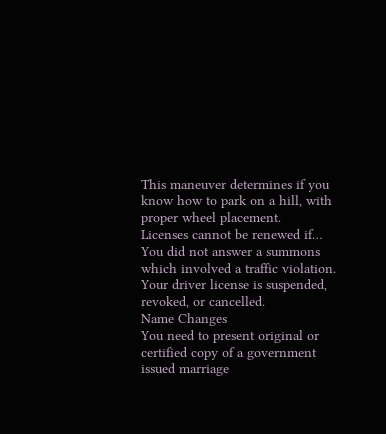This maneuver determines if you know how to park on a hill, with proper wheel placement.
Licenses cannot be renewed if…
You did not answer a summons which involved a traffic violation.
Your driver license is suspended, revoked, or cancelled.
Name Changes
You need to present original or certified copy of a government issued marriage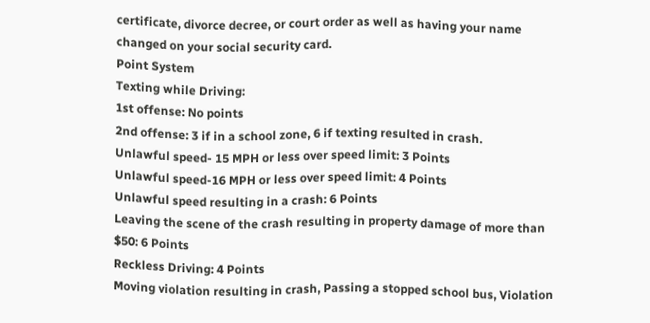certificate, divorce decree, or court order as well as having your name changed on your social security card.
Point System
Texting while Driving:
1st offense: No points
2nd offense: 3 if in a school zone, 6 if texting resulted in crash.
Unlawful speed- 15 MPH or less over speed limit: 3 Points
Unlawful speed-16 MPH or less over speed limit: 4 Points
Unlawful speed resulting in a crash: 6 Points
Leaving the scene of the crash resulting in property damage of more than $50: 6 Points
Reckless Driving: 4 Points
Moving violation resulting in crash, Passing a stopped school bus, Violation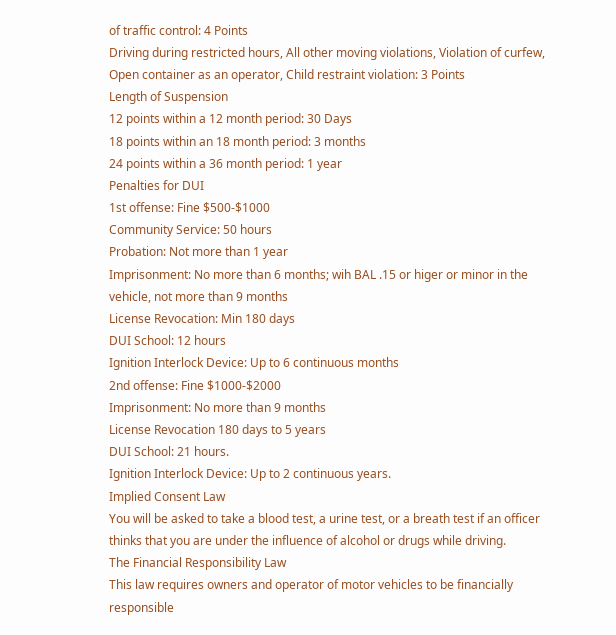of traffic control: 4 Points
Driving during restricted hours, All other moving violations, Violation of curfew, Open container as an operator, Child restraint violation: 3 Points
Length of Suspension
12 points within a 12 month period: 30 Days
18 points within an 18 month period: 3 months
24 points within a 36 month period: 1 year
Penalties for DUI
1st offense: Fine $500-$1000
Community Service: 50 hours
Probation: Not more than 1 year
Imprisonment: No more than 6 months; wih BAL .15 or higer or minor in the vehicle, not more than 9 months
License Revocation: Min 180 days
DUI School: 12 hours
Ignition Interlock Device: Up to 6 continuous months
2nd offense: Fine $1000-$2000
Imprisonment: No more than 9 months
License Revocation 180 days to 5 years
DUI School: 21 hours.
Ignition Interlock Device: Up to 2 continuous years.
Implied Consent Law
You will be asked to take a blood test, a urine test, or a breath test if an officer thinks that you are under the influence of alcohol or drugs while driving.
The Financial Responsibility Law
This law requires owners and operator of motor vehicles to be financially responsible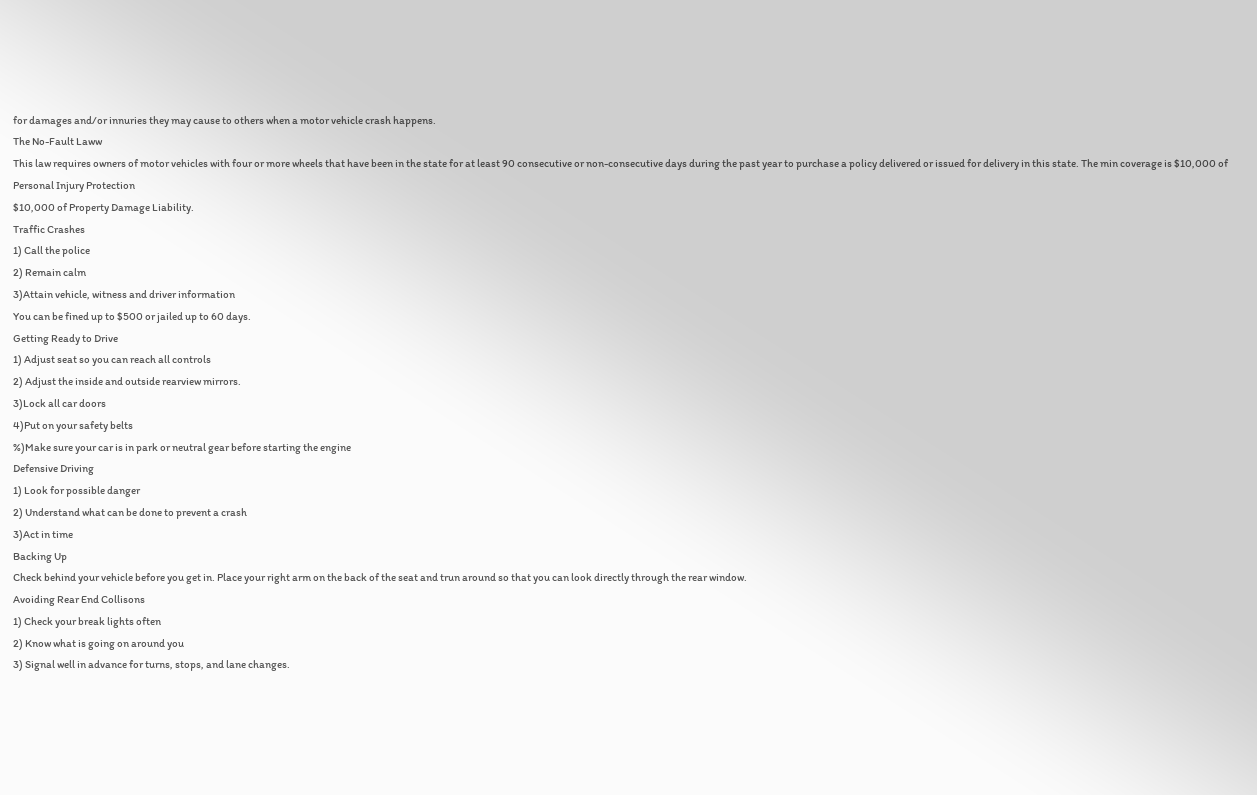for damages and/or innuries they may cause to others when a motor vehicle crash happens.
The No-Fault Laww
This law requires owners of motor vehicles with four or more wheels that have been in the state for at least 90 consecutive or non-consecutive days during the past year to purchase a policy delivered or issued for delivery in this state. The min coverage is $10,000 of Personal Injury Protection
$10,000 of Property Damage Liability.
Traffic Crashes
1) Call the police
2) Remain calm
3)Attain vehicle, witness and driver information
You can be fined up to $500 or jailed up to 60 days.
Getting Ready to Drive
1) Adjust seat so you can reach all controls
2) Adjust the inside and outside rearview mirrors.
3)Lock all car doors
4)Put on your safety belts
%)Make sure your car is in park or neutral gear before starting the engine
Defensive Driving
1) Look for possible danger
2) Understand what can be done to prevent a crash
3)Act in time
Backing Up
Check behind your vehicle before you get in. Place your right arm on the back of the seat and trun around so that you can look directly through the rear window.
Avoiding Rear End Collisons
1) Check your break lights often
2) Know what is going on around you
3) Signal well in advance for turns, stops, and lane changes.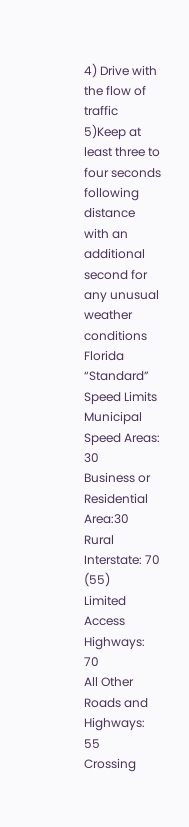4) Drive with the flow of traffic
5)Keep at least three to four seconds following distance with an additional second for any unusual weather conditions
Florida “Standard” Speed Limits
Municipal Speed Areas: 30
Business or Residential Area:30
Rural Interstate: 70 (55)
Limited Access Highways: 70
All Other Roads and Highways: 55
Crossing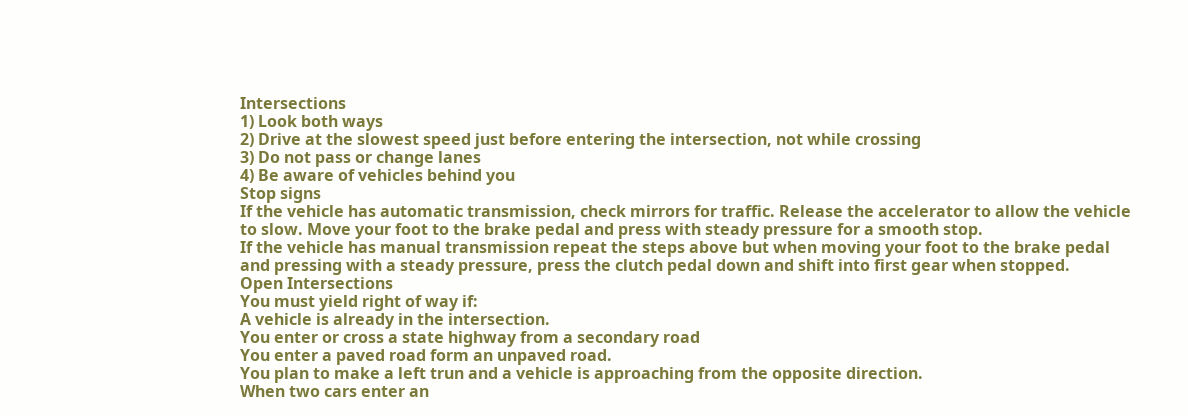Intersections
1) Look both ways
2) Drive at the slowest speed just before entering the intersection, not while crossing
3) Do not pass or change lanes
4) Be aware of vehicles behind you
Stop signs
If the vehicle has automatic transmission, check mirrors for traffic. Release the accelerator to allow the vehicle to slow. Move your foot to the brake pedal and press with steady pressure for a smooth stop.
If the vehicle has manual transmission repeat the steps above but when moving your foot to the brake pedal and pressing with a steady pressure, press the clutch pedal down and shift into first gear when stopped.
Open Intersections
You must yield right of way if:
A vehicle is already in the intersection.
You enter or cross a state highway from a secondary road
You enter a paved road form an unpaved road.
You plan to make a left trun and a vehicle is approaching from the opposite direction.
When two cars enter an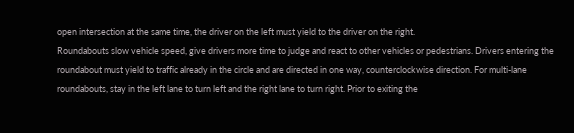open intersection at the same time, the driver on the left must yield to the driver on the right.
Roundabouts slow vehicle speed, give drivers more time to judge and react to other vehicles or pedestrians. Drivers entering the roundabout must yield to traffic already in the circle and are directed in one way, counterclockwise direction. For multi-lane roundabouts, stay in the left lane to turn left and the right lane to turn right. Prior to exiting the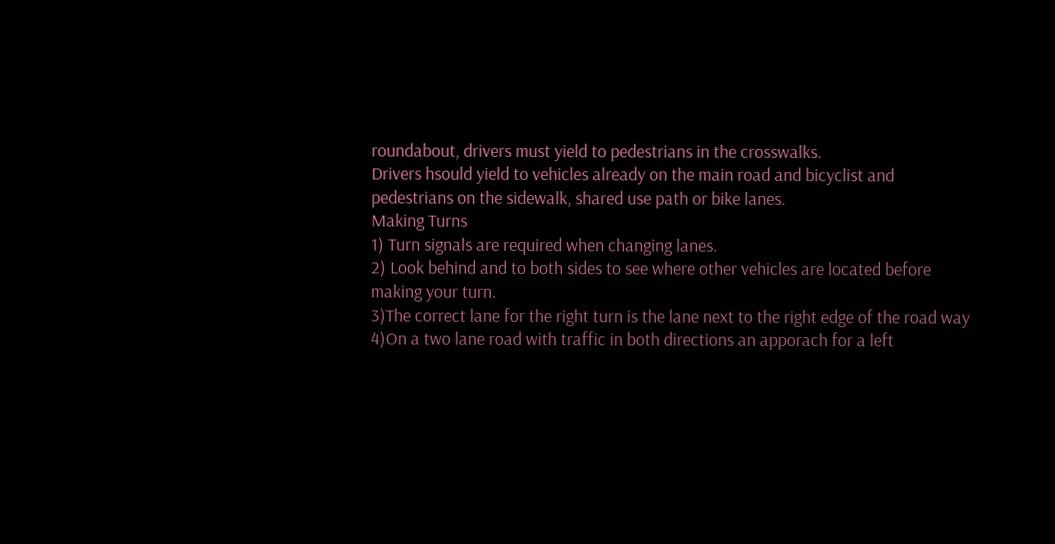roundabout, drivers must yield to pedestrians in the crosswalks.
Drivers hsould yield to vehicles already on the main road and bicyclist and pedestrians on the sidewalk, shared use path or bike lanes.
Making Turns
1) Turn signals are required when changing lanes.
2) Look behind and to both sides to see where other vehicles are located before making your turn.
3)The correct lane for the right turn is the lane next to the right edge of the road way
4)On a two lane road with traffic in both directions an apporach for a left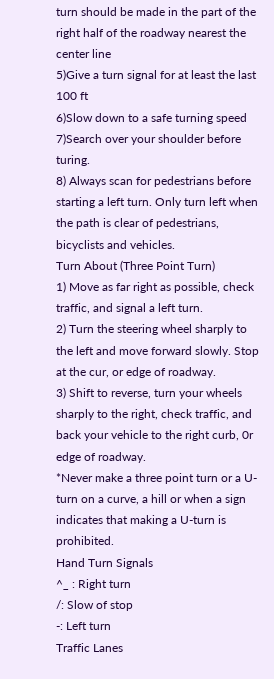turn should be made in the part of the right half of the roadway nearest the center line
5)Give a turn signal for at least the last 100 ft
6)Slow down to a safe turning speed
7)Search over your shoulder before turing.
8) Always scan for pedestrians before starting a left turn. Only turn left when the path is clear of pedestrians, bicyclists and vehicles.
Turn About (Three Point Turn)
1) Move as far right as possible, check traffic, and signal a left turn.
2) Turn the steering wheel sharply to the left and move forward slowly. Stop at the cur, or edge of roadway.
3) Shift to reverse, turn your wheels sharply to the right, check traffic, and back your vehicle to the right curb, 0r edge of roadway.
*Never make a three point turn or a U-turn on a curve, a hill or when a sign indicates that making a U-turn is prohibited.
Hand Turn Signals
^_ : Right turn
/: Slow of stop
-: Left turn
Traffic Lanes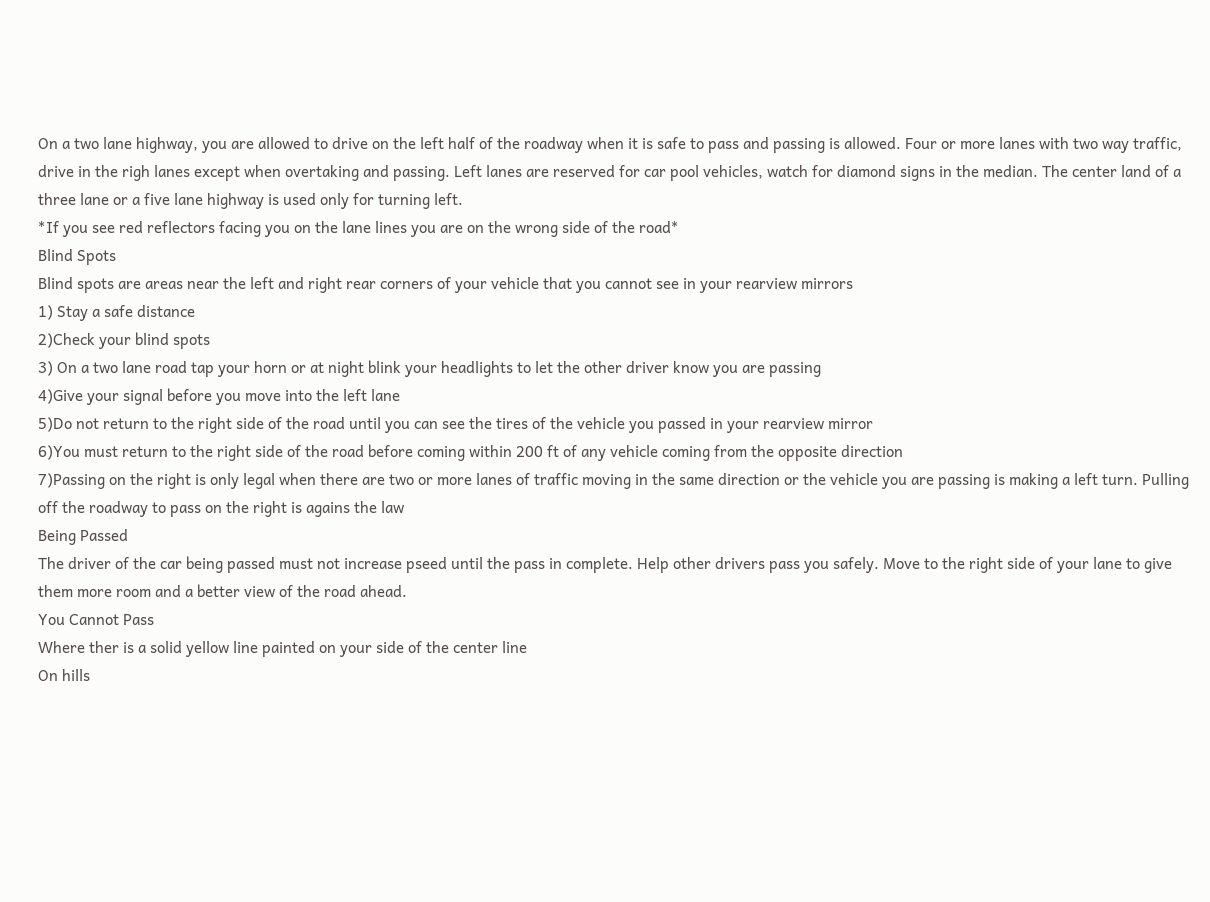On a two lane highway, you are allowed to drive on the left half of the roadway when it is safe to pass and passing is allowed. Four or more lanes with two way traffic, drive in the righ lanes except when overtaking and passing. Left lanes are reserved for car pool vehicles, watch for diamond signs in the median. The center land of a three lane or a five lane highway is used only for turning left.
*If you see red reflectors facing you on the lane lines you are on the wrong side of the road*
Blind Spots
Blind spots are areas near the left and right rear corners of your vehicle that you cannot see in your rearview mirrors
1) Stay a safe distance
2)Check your blind spots
3) On a two lane road tap your horn or at night blink your headlights to let the other driver know you are passing
4)Give your signal before you move into the left lane
5)Do not return to the right side of the road until you can see the tires of the vehicle you passed in your rearview mirror
6)You must return to the right side of the road before coming within 200 ft of any vehicle coming from the opposite direction
7)Passing on the right is only legal when there are two or more lanes of traffic moving in the same direction or the vehicle you are passing is making a left turn. Pulling off the roadway to pass on the right is agains the law
Being Passed
The driver of the car being passed must not increase pseed until the pass in complete. Help other drivers pass you safely. Move to the right side of your lane to give them more room and a better view of the road ahead.
You Cannot Pass
Where ther is a solid yellow line painted on your side of the center line
On hills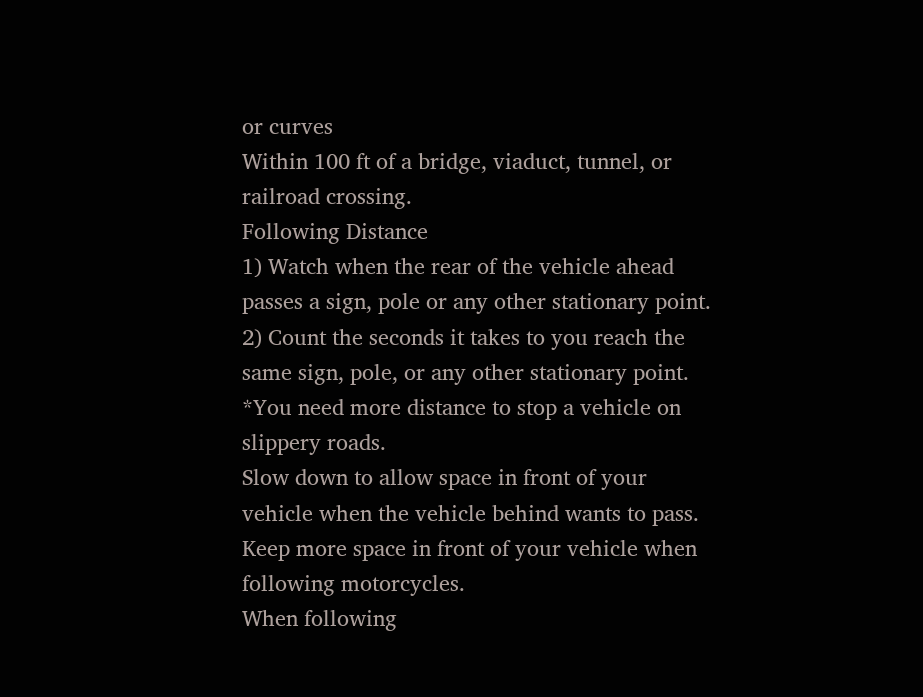or curves
Within 100 ft of a bridge, viaduct, tunnel, or railroad crossing.
Following Distance
1) Watch when the rear of the vehicle ahead passes a sign, pole or any other stationary point.
2) Count the seconds it takes to you reach the same sign, pole, or any other stationary point.
*You need more distance to stop a vehicle on slippery roads.
Slow down to allow space in front of your vehicle when the vehicle behind wants to pass.
Keep more space in front of your vehicle when following motorcycles.
When following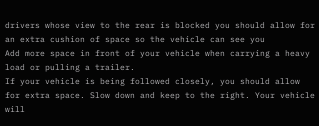drivers whose view to the rear is blocked you should allow for an extra cushion of space so the vehicle can see you
Add more space in front of your vehicle when carrying a heavy load or pulling a trailer.
If your vehicle is being followed closely, you should allow for extra space. Slow down and keep to the right. Your vehicle will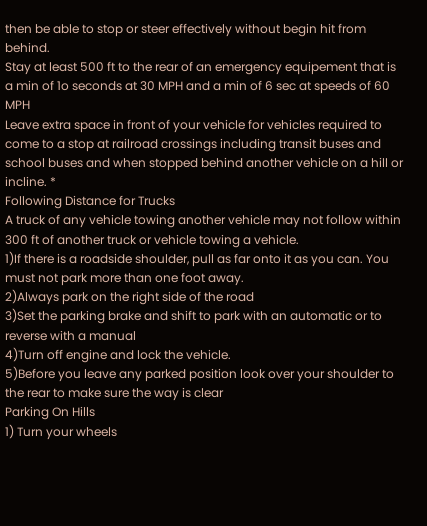then be able to stop or steer effectively without begin hit from behind.
Stay at least 500 ft to the rear of an emergency equipement that is a min of 1o seconds at 30 MPH and a min of 6 sec at speeds of 60 MPH
Leave extra space in front of your vehicle for vehicles required to come to a stop at railroad crossings including transit buses and school buses and when stopped behind another vehicle on a hill or incline. *
Following Distance for Trucks
A truck of any vehicle towing another vehicle may not follow within 300 ft of another truck or vehicle towing a vehicle.
1)If there is a roadside shoulder, pull as far onto it as you can. You must not park more than one foot away.
2)Always park on the right side of the road
3)Set the parking brake and shift to park with an automatic or to reverse with a manual
4)Turn off engine and lock the vehicle.
5)Before you leave any parked position look over your shoulder to the rear to make sure the way is clear
Parking On Hills
1) Turn your wheels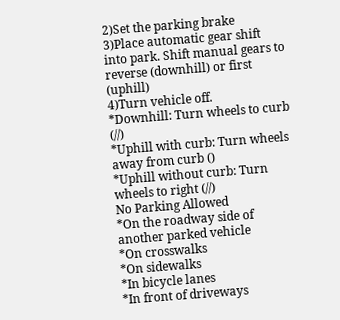2)Set the parking brake
3)Place automatic gear shift into park. Shift manual gears to reverse (downhill) or first (uphill)
4)Turn vehicle off.
*Downhill: Turn wheels to curb (//)
*Uphill with curb: Turn wheels away from curb ()
*Uphill without curb: Turn wheels to right (//)
No Parking Allowed
*On the roadway side of another parked vehicle
*On crosswalks
*On sidewalks
*In bicycle lanes
*In front of driveways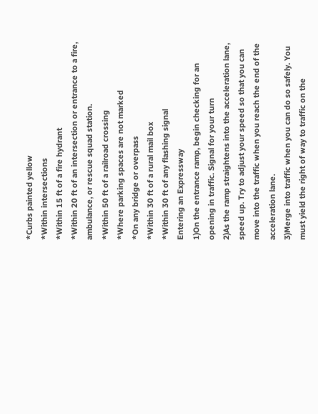*Curbs painted yellow
*Within intersections
*Within 15 ft of a fire hydrant
*Within 20 ft of an intersection or entrance to a fire, ambulance, or rescue squad station.
*Within 50 ft of a railroad crossing
*Where parking spaces are not marked
*On any bridge or overpass
*Within 30 ft of a rural mail box
*Within 30 ft of any flashing signal
Entering an Expressway
1)On the entrance ramp, begin checking for an opening in traffic. Signal for your turn
2)As the ramp straightens into the acceleration lane, speed up. Try to adjust your speed so that you can move into the traffic when you reach the end of the acceleration lane.
3)Merge into traffic when you can do so safely. You must yield the right of way to traffic on the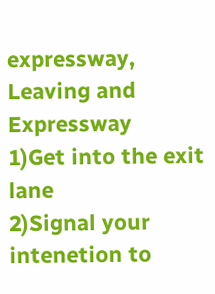expressway,
Leaving and Expressway
1)Get into the exit lane
2)Signal your intenetion to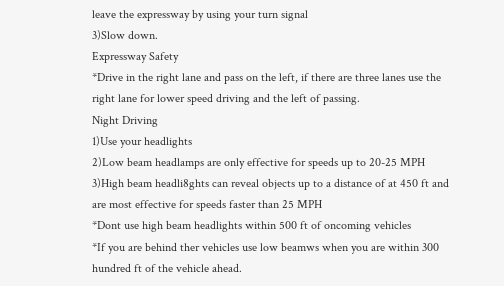leave the expressway by using your turn signal
3)Slow down.
Expressway Safety
*Drive in the right lane and pass on the left, if there are three lanes use the right lane for lower speed driving and the left of passing.
Night Driving
1)Use your headlights
2)Low beam headlamps are only effective for speeds up to 20-25 MPH
3)High beam headli8ghts can reveal objects up to a distance of at 450 ft and are most effective for speeds faster than 25 MPH
*Dont use high beam headlights within 500 ft of oncoming vehicles
*If you are behind ther vehicles use low beamws when you are within 300 hundred ft of the vehicle ahead.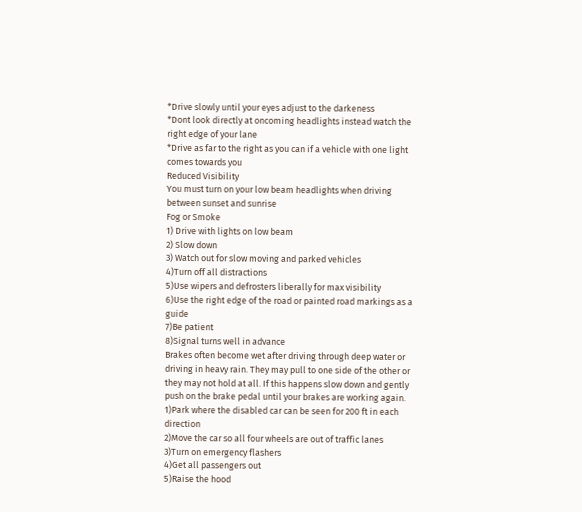*Drive slowly until your eyes adjust to the darkeness
*Dont look directly at oncoming headlights instead watch the right edge of your lane
*Drive as far to the right as you can if a vehicle with one light comes towards you
Reduced Visibility
You must turn on your low beam headlights when driving between sunset and sunrise
Fog or Smoke
1) Drive with lights on low beam
2) Slow down
3) Watch out for slow moving and parked vehicles
4)Turn off all distractions
5)Use wipers and defrosters liberally for max visibility
6)Use the right edge of the road or painted road markings as a guide
7)Be patient
8)Signal turns well in advance
Brakes often become wet after driving through deep water or driving in heavy rain. They may pull to one side of the other or they may not hold at all. If this happens slow down and gently push on the brake pedal until your brakes are working again.
1)Park where the disabled car can be seen for 200 ft in each direction
2)Move the car so all four wheels are out of traffic lanes
3)Turn on emergency flashers
4)Get all passengers out
5)Raise the hood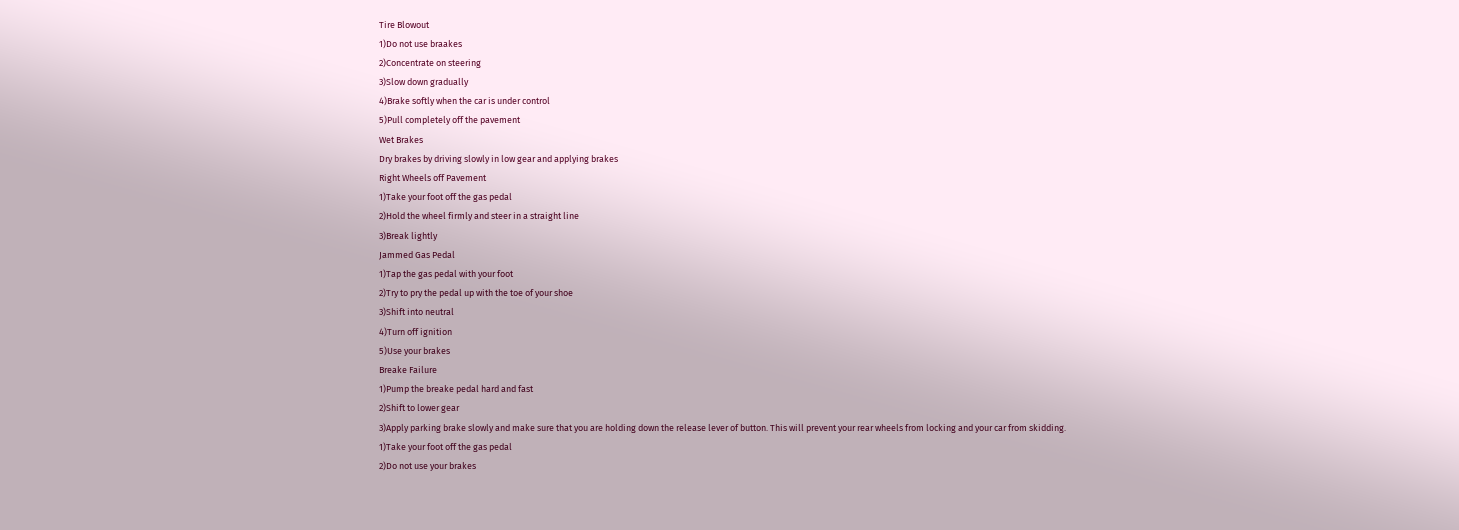Tire Blowout
1)Do not use braakes
2)Concentrate on steering
3)Slow down gradually
4)Brake softly when the car is under control
5)Pull completely off the pavement
Wet Brakes
Dry brakes by driving slowly in low gear and applying brakes
Right Wheels off Pavement
1)Take your foot off the gas pedal
2)Hold the wheel firmly and steer in a straight line
3)Break lightly
Jammed Gas Pedal
1)Tap the gas pedal with your foot
2)Try to pry the pedal up with the toe of your shoe
3)Shift into neutral
4)Turn off ignition
5)Use your brakes
Breake Failure
1)Pump the breake pedal hard and fast
2)Shift to lower gear
3)Apply parking brake slowly and make sure that you are holding down the release lever of button. This will prevent your rear wheels from locking and your car from skidding.
1)Take your foot off the gas pedal
2)Do not use your brakes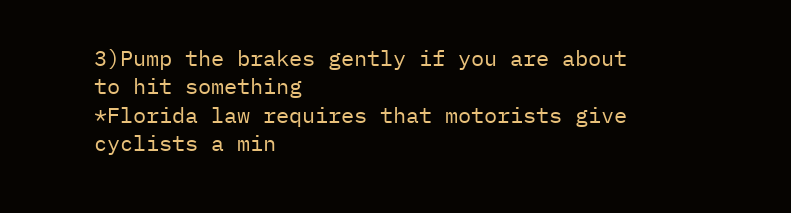3)Pump the brakes gently if you are about to hit something
*Florida law requires that motorists give cyclists a min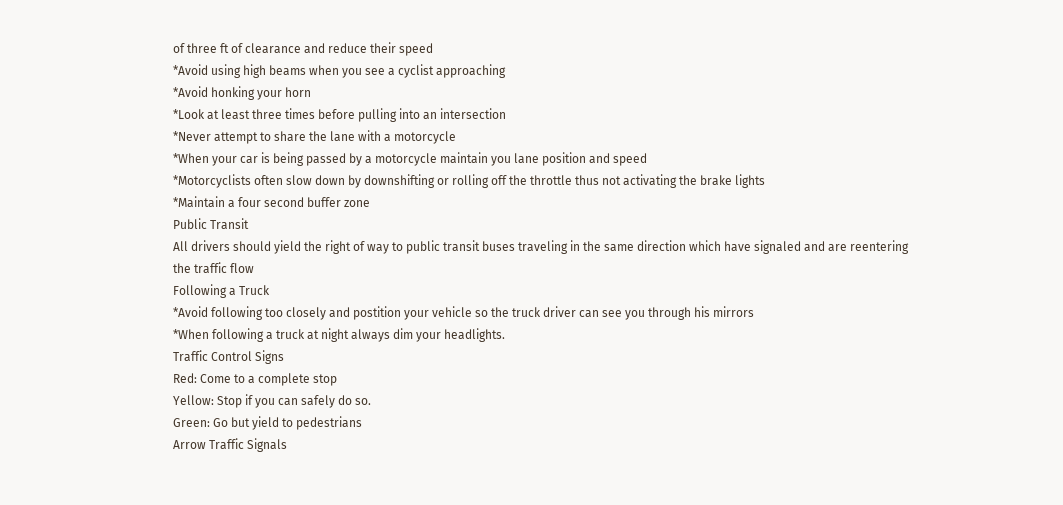of three ft of clearance and reduce their speed
*Avoid using high beams when you see a cyclist approaching
*Avoid honking your horn
*Look at least three times before pulling into an intersection
*Never attempt to share the lane with a motorcycle
*When your car is being passed by a motorcycle maintain you lane position and speed
*Motorcyclists often slow down by downshifting or rolling off the throttle thus not activating the brake lights
*Maintain a four second buffer zone
Public Transit
All drivers should yield the right of way to public transit buses traveling in the same direction which have signaled and are reentering the traffic flow
Following a Truck
*Avoid following too closely and postition your vehicle so the truck driver can see you through his mirrors
*When following a truck at night always dim your headlights.
Traffic Control Signs
Red: Come to a complete stop
Yellow: Stop if you can safely do so.
Green: Go but yield to pedestrians
Arrow Traffic Signals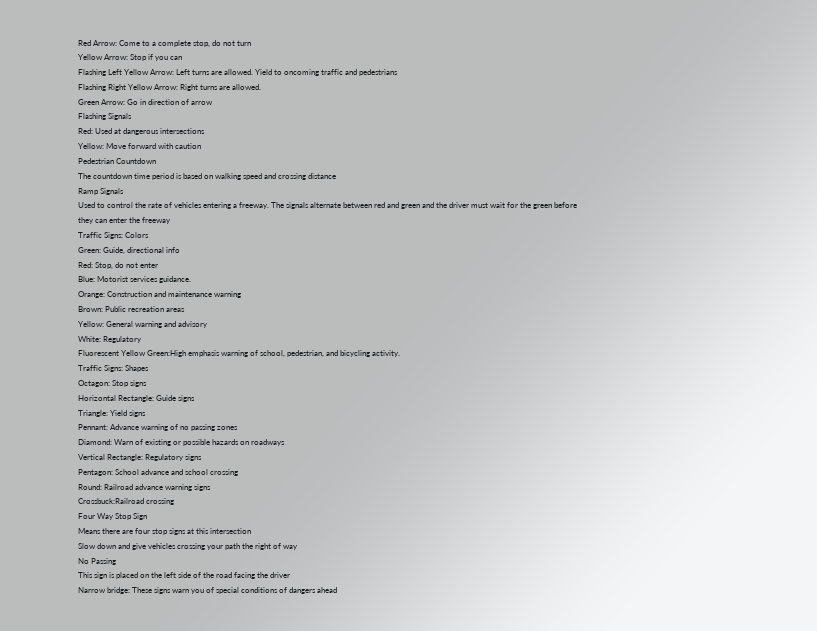Red Arrow: Come to a complete stop, do not turn
Yellow Arrow: Stop if you can
Flashing Left Yellow Arrow: Left turns are allowed. Yield to oncoming traffic and pedestrians
Flashing Right Yellow Arrow: Right turns are allowed.
Green Arrow: Go in direction of arrow
Flashing Signals
Red: Used at dangerous intersections
Yellow: Move forward with caution
Pedestrian Countdown
The countdown time period is based on walking speed and crossing distance
Ramp Signals
Used to control the rate of vehicles entering a freeway. The signals alternate between red and green and the driver must wait for the green before they can enter the freeway
Traffic Signs: Colors
Green: Guide, directional info
Red: Stop, do not enter
Blue: Motorist services guidance.
Orange: Construction and maintenance warning
Brown: Public recreation areas
Yellow: General warning and advisory
White: Regulatory
Fluorescent Yellow Green:High emphasis warning of school, pedestrian, and bicycling activity.
Traffic Signs: Shapes
Octagon: Stop signs
Horizontal Rectangle: Guide signs
Triangle: Yield signs
Pennant: Advance warning of no passing zones
Diamond: Warn of existing or possible hazards on roadways
Vertical Rectangle: Regulatory signs
Pentagon: School advance and school crossing
Round: Railroad advance warning signs
Crossbuck:Railroad crossing
Four Way Stop Sign
Means there are four stop signs at this intersection
Slow down and give vehicles crossing your path the right of way
No Passing
This sign is placed on the left side of the road facing the driver
Narrow bridge: These signs warn you of special conditions of dangers ahead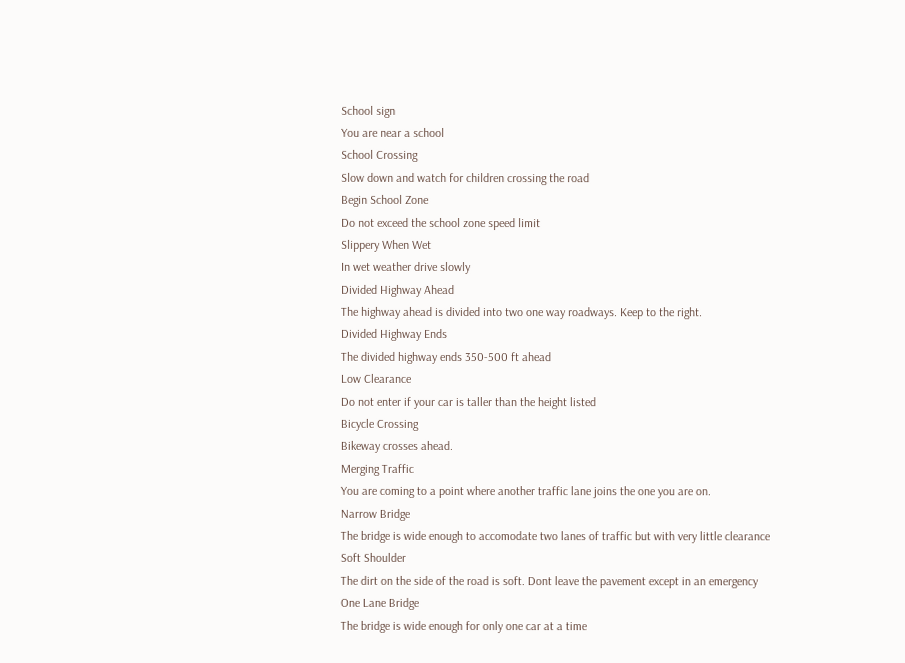School sign
You are near a school
School Crossing
Slow down and watch for children crossing the road
Begin School Zone
Do not exceed the school zone speed limit
Slippery When Wet
In wet weather drive slowly
Divided Highway Ahead
The highway ahead is divided into two one way roadways. Keep to the right.
Divided Highway Ends
The divided highway ends 350-500 ft ahead
Low Clearance
Do not enter if your car is taller than the height listed
Bicycle Crossing
Bikeway crosses ahead.
Merging Traffic
You are coming to a point where another traffic lane joins the one you are on.
Narrow Bridge
The bridge is wide enough to accomodate two lanes of traffic but with very little clearance
Soft Shoulder
The dirt on the side of the road is soft. Dont leave the pavement except in an emergency
One Lane Bridge
The bridge is wide enough for only one car at a time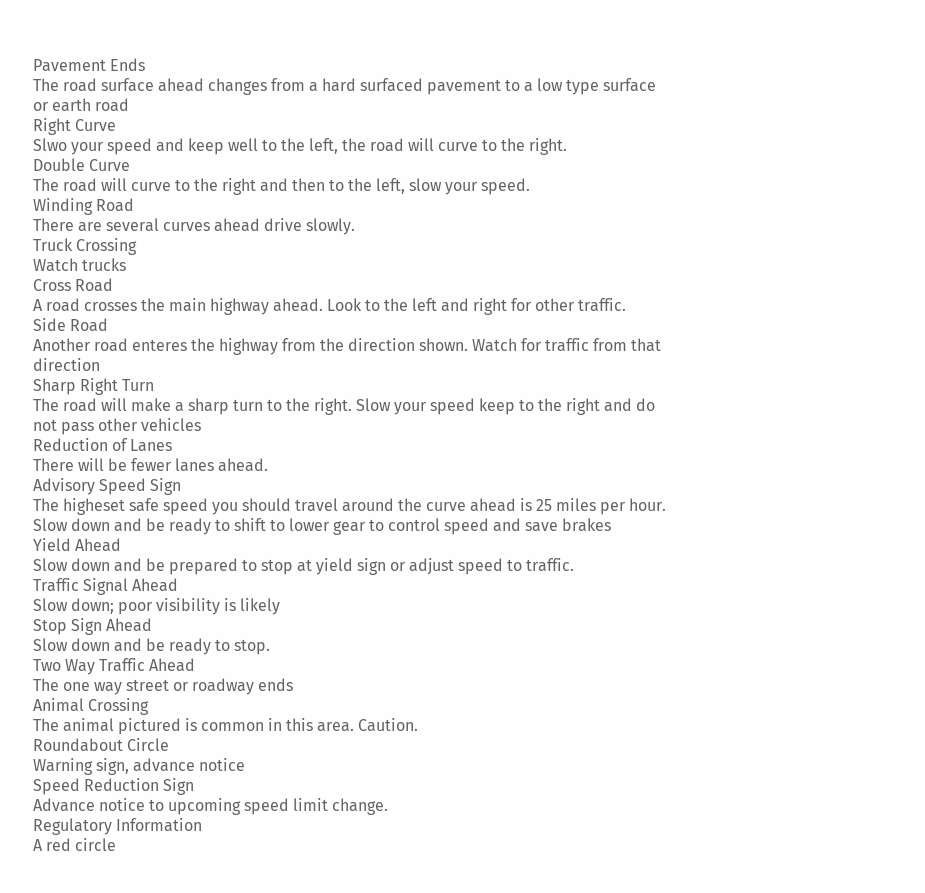Pavement Ends
The road surface ahead changes from a hard surfaced pavement to a low type surface or earth road
Right Curve
Slwo your speed and keep well to the left, the road will curve to the right.
Double Curve
The road will curve to the right and then to the left, slow your speed.
Winding Road
There are several curves ahead drive slowly.
Truck Crossing
Watch trucks
Cross Road
A road crosses the main highway ahead. Look to the left and right for other traffic.
Side Road
Another road enteres the highway from the direction shown. Watch for traffic from that direction
Sharp Right Turn
The road will make a sharp turn to the right. Slow your speed keep to the right and do not pass other vehicles
Reduction of Lanes
There will be fewer lanes ahead.
Advisory Speed Sign
The higheset safe speed you should travel around the curve ahead is 25 miles per hour.
Slow down and be ready to shift to lower gear to control speed and save brakes
Yield Ahead
Slow down and be prepared to stop at yield sign or adjust speed to traffic.
Traffic Signal Ahead
Slow down; poor visibility is likely
Stop Sign Ahead
Slow down and be ready to stop.
Two Way Traffic Ahead
The one way street or roadway ends
Animal Crossing
The animal pictured is common in this area. Caution.
Roundabout Circle
Warning sign, advance notice
Speed Reduction Sign
Advance notice to upcoming speed limit change.
Regulatory Information
A red circle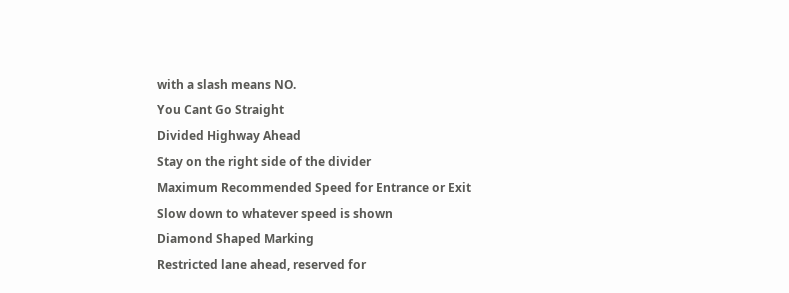with a slash means NO.
You Cant Go Straight
Divided Highway Ahead
Stay on the right side of the divider
Maximum Recommended Speed for Entrance or Exit
Slow down to whatever speed is shown
Diamond Shaped Marking
Restricted lane ahead, reserved for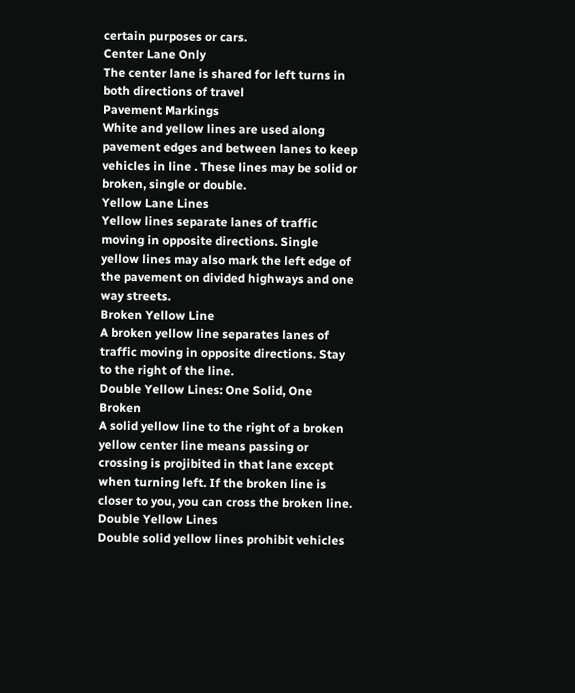certain purposes or cars.
Center Lane Only
The center lane is shared for left turns in both directions of travel
Pavement Markings
White and yellow lines are used along pavement edges and between lanes to keep vehicles in line . These lines may be solid or broken, single or double.
Yellow Lane Lines
Yellow lines separate lanes of traffic moving in opposite directions. Single yellow lines may also mark the left edge of the pavement on divided highways and one way streets.
Broken Yellow Line
A broken yellow line separates lanes of traffic moving in opposite directions. Stay to the right of the line.
Double Yellow Lines: One Solid, One Broken
A solid yellow line to the right of a broken yellow center line means passing or crossing is projibited in that lane except when turning left. If the broken line is closer to you, you can cross the broken line.
Double Yellow Lines
Double solid yellow lines prohibit vehicles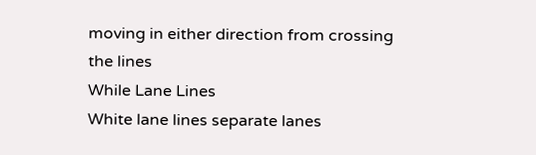moving in either direction from crossing the lines
While Lane Lines
White lane lines separate lanes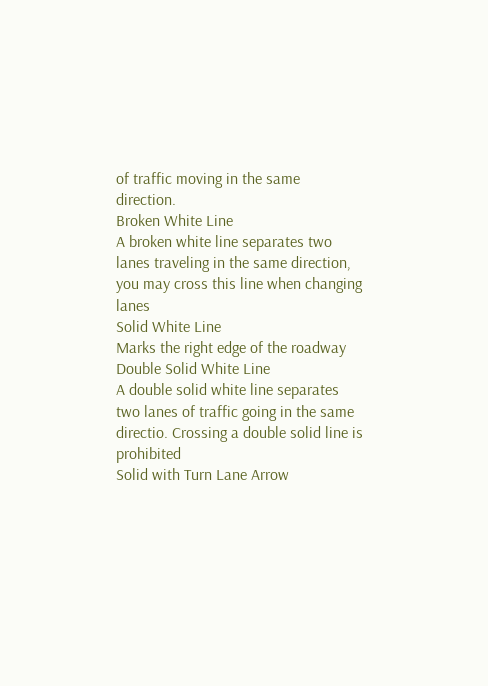of traffic moving in the same direction.
Broken White Line
A broken white line separates two lanes traveling in the same direction, you may cross this line when changing lanes
Solid White Line
Marks the right edge of the roadway
Double Solid White Line
A double solid white line separates two lanes of traffic going in the same directio. Crossing a double solid line is prohibited
Solid with Turn Lane Arrow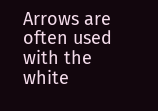Arrows are often used with the white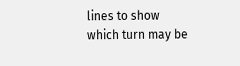lines to show which turn may be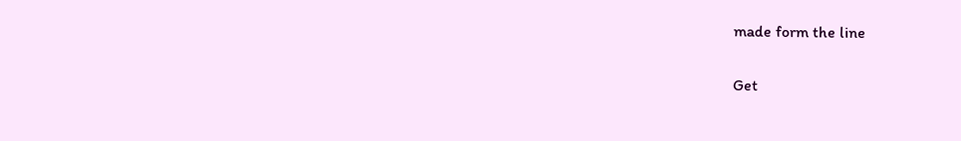made form the line

Get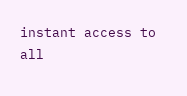instant access to
all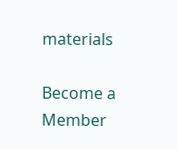materials

Become a Member